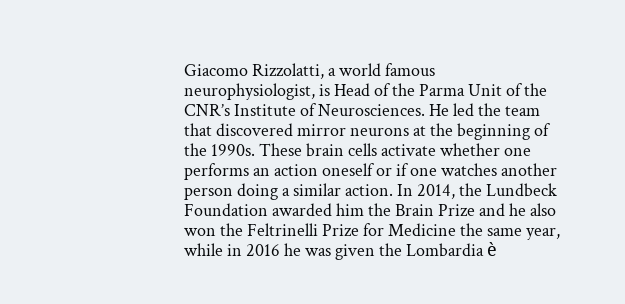Giacomo Rizzolatti, a world famous neurophysiologist, is Head of the Parma Unit of the CNR’s Institute of Neurosciences. He led the team that discovered mirror neurons at the beginning of the 1990s. These brain cells activate whether one performs an action oneself or if one watches another person doing a similar action. In 2014, the Lundbeck Foundation awarded him the Brain Prize and he also won the Feltrinelli Prize for Medicine the same year, while in 2016 he was given the Lombardia è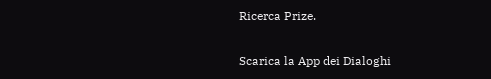Ricerca Prize.

Scarica la App dei Dialoghi